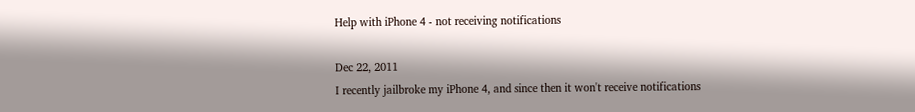Help with iPhone 4 - not receiving notifications

Dec 22, 2011
I recently jailbroke my iPhone 4, and since then it won't receive notifications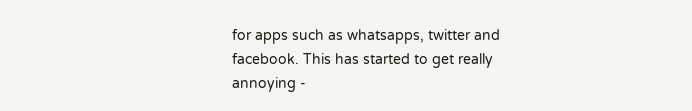for apps such as whatsapps, twitter and facebook. This has started to get really annoying -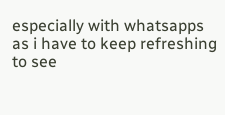especially with whatsapps as i have to keep refreshing to see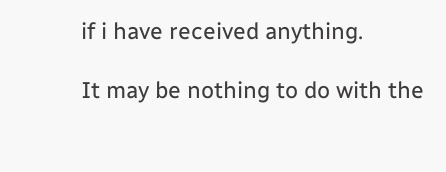if i have received anything.

It may be nothing to do with the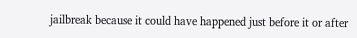jailbreak because it could have happened just before it or after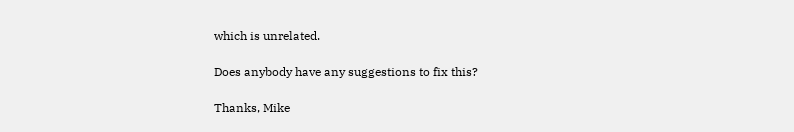which is unrelated.

Does anybody have any suggestions to fix this?

Thanks, Mike